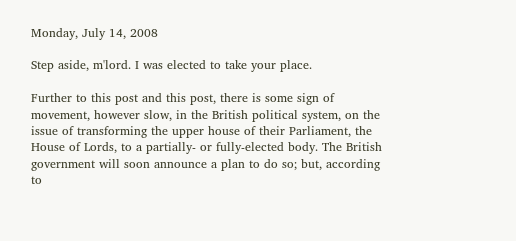Monday, July 14, 2008

Step aside, m'lord. I was elected to take your place.

Further to this post and this post, there is some sign of movement, however slow, in the British political system, on the issue of transforming the upper house of their Parliament, the House of Lords, to a partially- or fully-elected body. The British government will soon announce a plan to do so; but, according to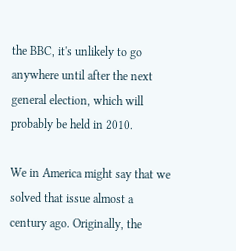the BBC, it's unlikely to go anywhere until after the next general election, which will probably be held in 2010.

We in America might say that we solved that issue almost a century ago. Originally, the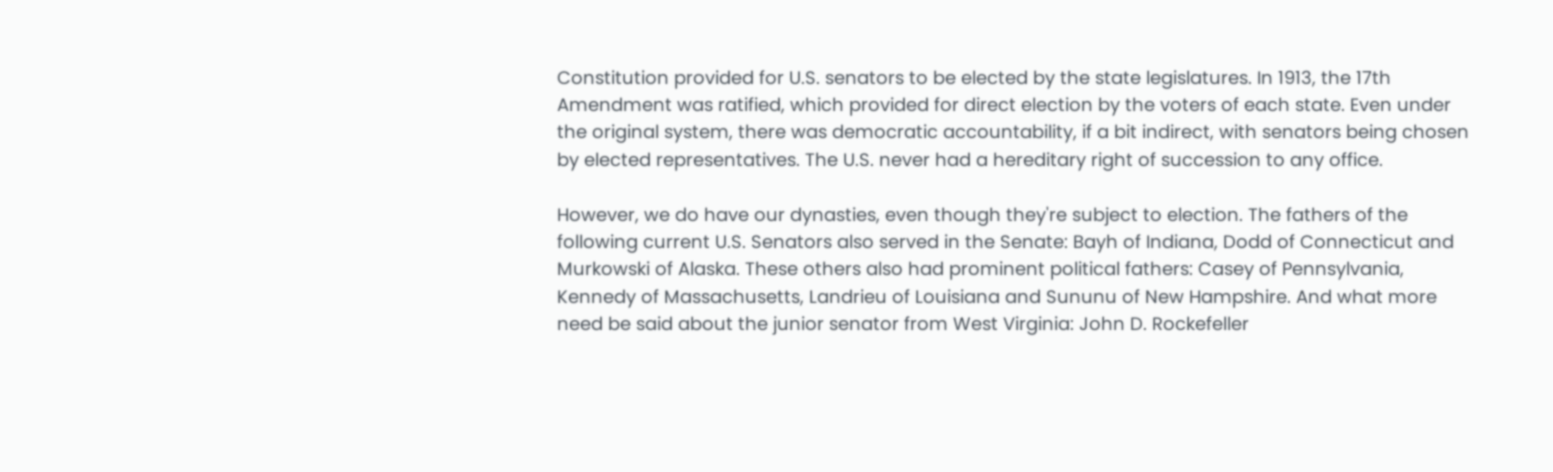Constitution provided for U.S. senators to be elected by the state legislatures. In 1913, the 17th Amendment was ratified, which provided for direct election by the voters of each state. Even under the original system, there was democratic accountability, if a bit indirect, with senators being chosen by elected representatives. The U.S. never had a hereditary right of succession to any office.

However, we do have our dynasties, even though they're subject to election. The fathers of the following current U.S. Senators also served in the Senate: Bayh of Indiana, Dodd of Connecticut and Murkowski of Alaska. These others also had prominent political fathers: Casey of Pennsylvania, Kennedy of Massachusetts, Landrieu of Louisiana and Sununu of New Hampshire. And what more need be said about the junior senator from West Virginia: John D. Rockefeller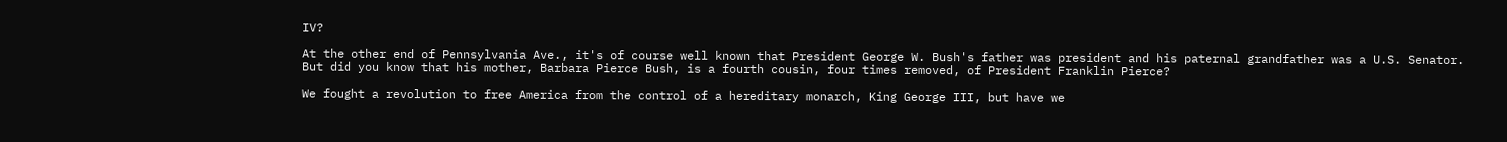IV?

At the other end of Pennsylvania Ave., it's of course well known that President George W. Bush's father was president and his paternal grandfather was a U.S. Senator. But did you know that his mother, Barbara Pierce Bush, is a fourth cousin, four times removed, of President Franklin Pierce?

We fought a revolution to free America from the control of a hereditary monarch, King George III, but have we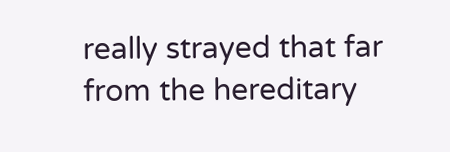really strayed that far from the hereditary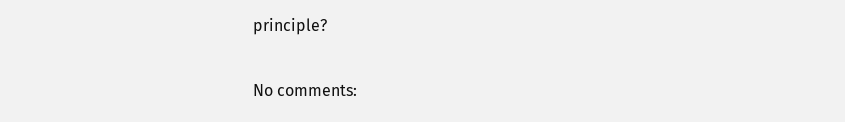principle?

No comments: